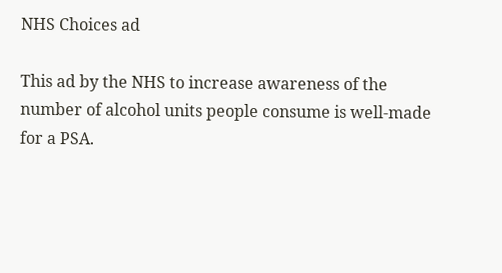NHS Choices ad

This ad by the NHS to increase awareness of the number of alcohol units people consume is well-made for a PSA.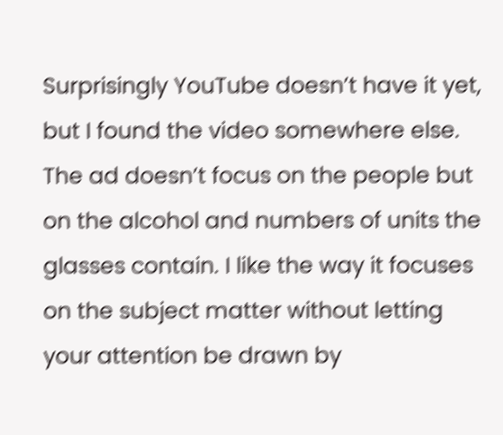Surprisingly YouTube doesn’t have it yet, but I found the video somewhere else. The ad doesn’t focus on the people but on the alcohol and numbers of units the glasses contain. I like the way it focuses on the subject matter without letting your attention be drawn by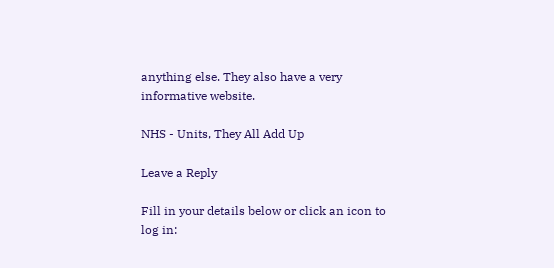anything else. They also have a very informative website.

NHS - Units, They All Add Up

Leave a Reply

Fill in your details below or click an icon to log in: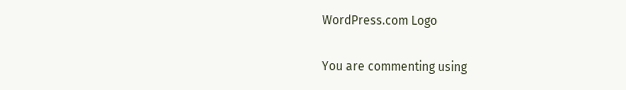WordPress.com Logo

You are commenting using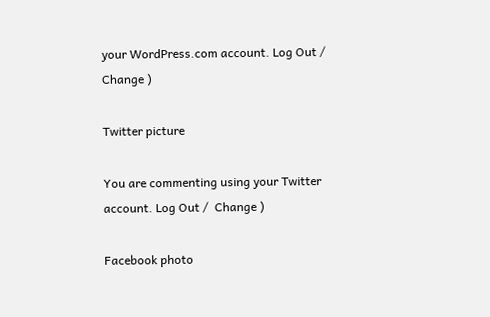your WordPress.com account. Log Out /  Change )

Twitter picture

You are commenting using your Twitter account. Log Out /  Change )

Facebook photo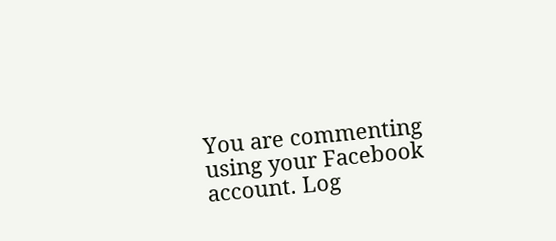You are commenting using your Facebook account. Log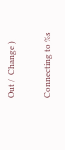Out /  Change )

Connecting to %s